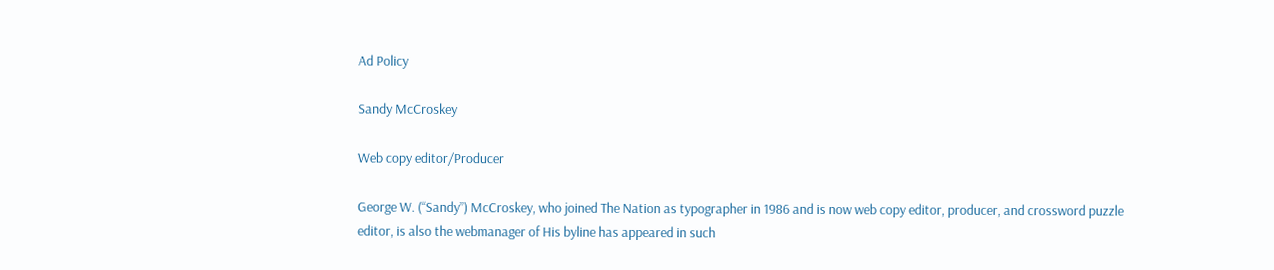Ad Policy

Sandy McCroskey

Web copy editor/Producer

George W. (“Sandy”) McCroskey, who joined The Nation as typographer in 1986 and is now web copy editor, producer, and crossword puzzle editor, is also the webmanager of His byline has appeared in such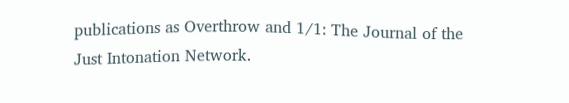publications as Overthrow and 1/1: The Journal of the Just Intonation Network.